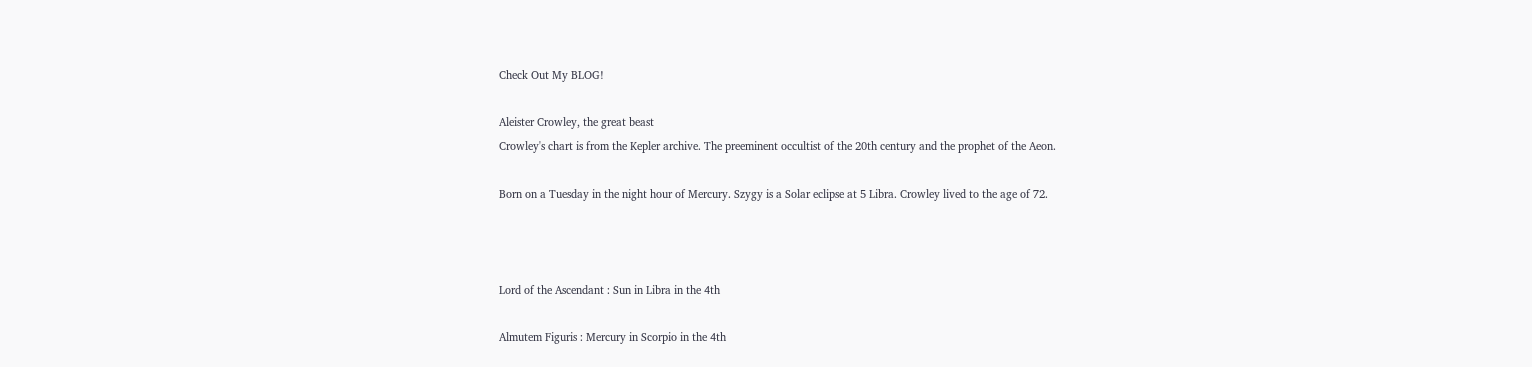Check Out My BLOG!

Aleister Crowley, the great beast
Crowley's chart is from the Kepler archive. The preeminent occultist of the 20th century and the prophet of the Aeon.

Born on a Tuesday in the night hour of Mercury. Szygy is a Solar eclipse at 5 Libra. Crowley lived to the age of 72.



Lord of the Ascendant : Sun in Libra in the 4th

Almutem Figuris : Mercury in Scorpio in the 4th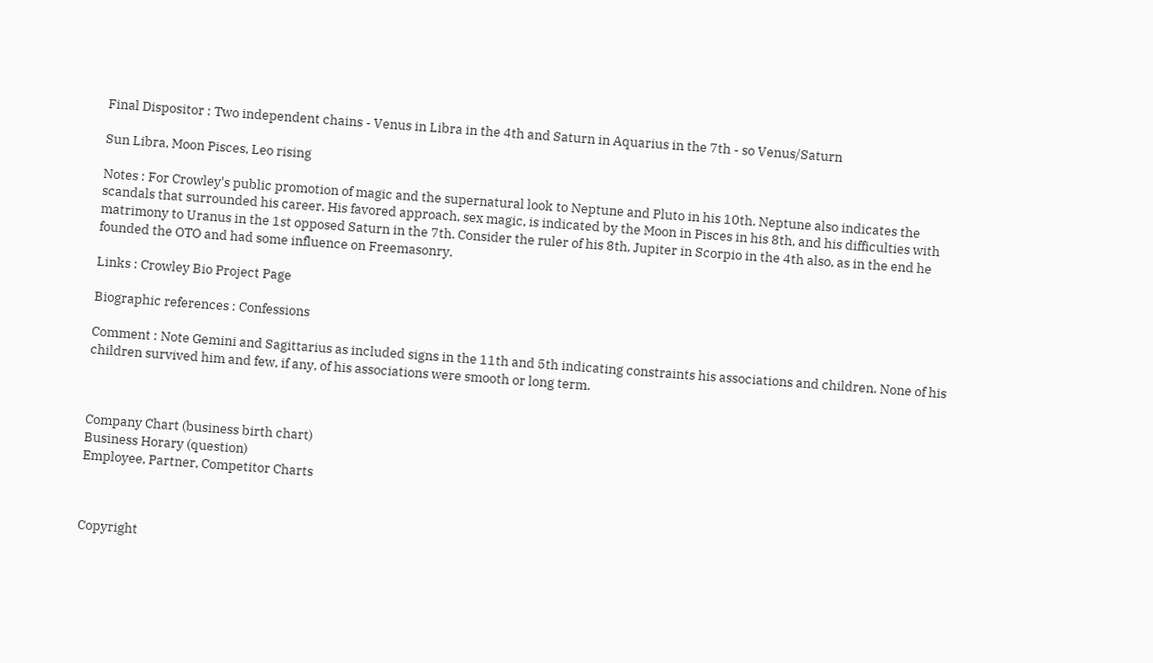Final Dispositor : Two independent chains - Venus in Libra in the 4th and Saturn in Aquarius in the 7th - so Venus/Saturn

Sun Libra, Moon Pisces, Leo rising

Notes : For Crowley's public promotion of magic and the supernatural look to Neptune and Pluto in his 10th. Neptune also indicates the scandals that surrounded his career. His favored approach, sex magic, is indicated by the Moon in Pisces in his 8th, and his difficulties with matrimony to Uranus in the 1st opposed Saturn in the 7th. Consider the ruler of his 8th, Jupiter in Scorpio in the 4th also, as in the end he founded the OTO and had some influence on Freemasonry.

Links : Crowley Bio Project Page

Biographic references : Confessions

Comment : Note Gemini and Sagittarius as included signs in the 11th and 5th indicating constraints his associations and children. None of his children survived him and few, if any, of his associations were smooth or long term.



Company Chart (business birth chart)
Business Horary (question)
Employee, Partner, Competitor Charts



Copyright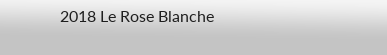2018 Le Rose Blanche